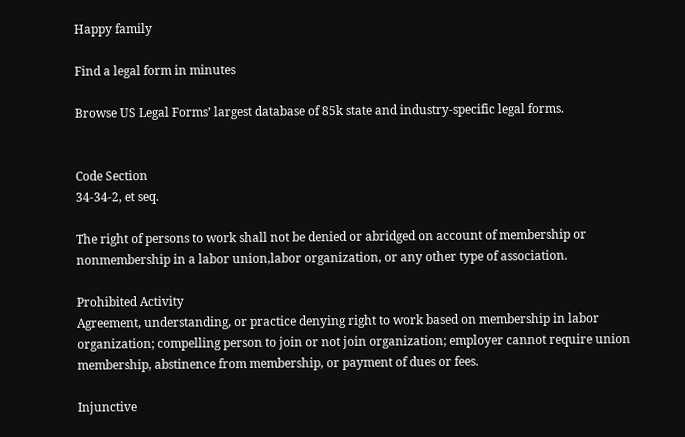Happy family

Find a legal form in minutes

Browse US Legal Forms’ largest database of 85k state and industry-specific legal forms.


Code Section
34-34-2, et seq.

The right of persons to work shall not be denied or abridged on account of membership or nonmembership in a labor union,labor organization, or any other type of association.

Prohibited Activity
Agreement, understanding, or practice denying right to work based on membership in labor organization; compelling person to join or not join organization; employer cannot require union membership, abstinence from membership, or payment of dues or fees.

Injunctive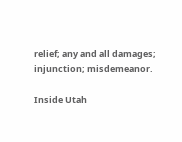relief; any and all damages; injunction; misdemeanor.

Inside Utah